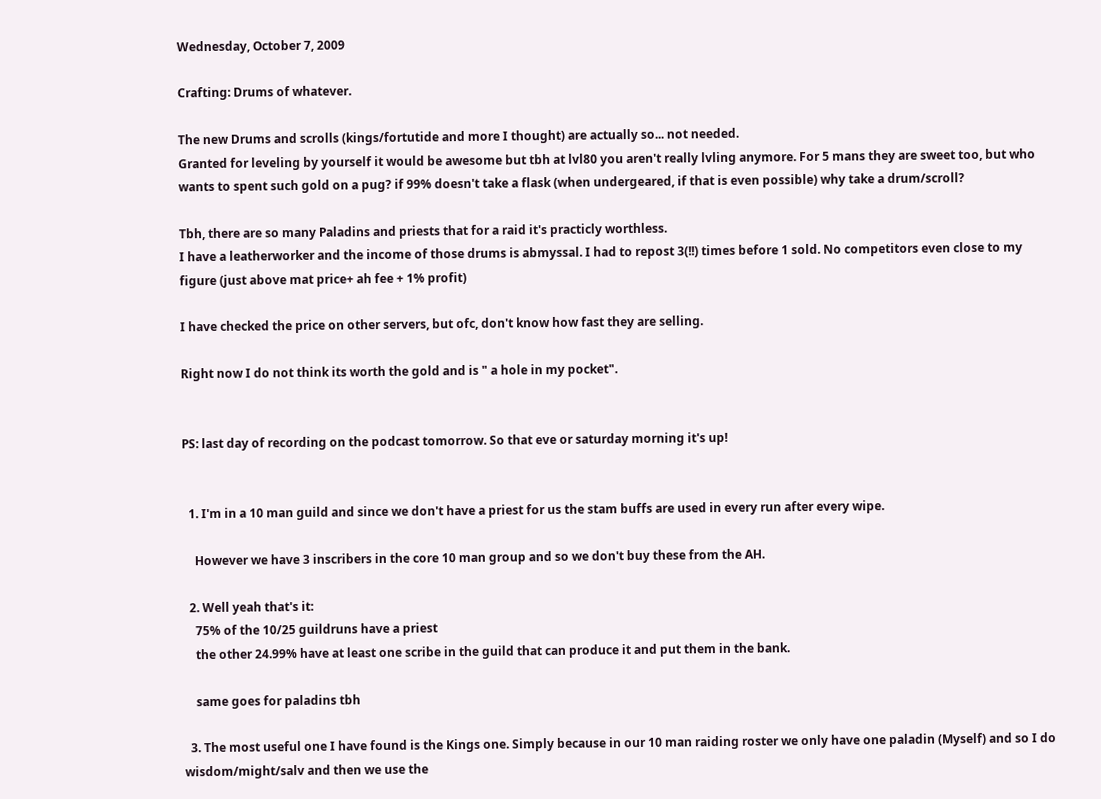Wednesday, October 7, 2009

Crafting: Drums of whatever.

The new Drums and scrolls (kings/fortutide and more I thought) are actually so... not needed.
Granted for leveling by yourself it would be awesome but tbh at lvl80 you aren't really lvling anymore. For 5 mans they are sweet too, but who wants to spent such gold on a pug? if 99% doesn't take a flask (when undergeared, if that is even possible) why take a drum/scroll?

Tbh, there are so many Paladins and priests that for a raid it's practicly worthless.
I have a leatherworker and the income of those drums is abmyssal. I had to repost 3(!!) times before 1 sold. No competitors even close to my figure (just above mat price+ ah fee + 1% profit)

I have checked the price on other servers, but ofc, don't know how fast they are selling.

Right now I do not think its worth the gold and is " a hole in my pocket".


PS: last day of recording on the podcast tomorrow. So that eve or saturday morning it's up!


  1. I'm in a 10 man guild and since we don't have a priest for us the stam buffs are used in every run after every wipe.

    However we have 3 inscribers in the core 10 man group and so we don't buy these from the AH.

  2. Well yeah that's it:
    75% of the 10/25 guildruns have a priest
    the other 24.99% have at least one scribe in the guild that can produce it and put them in the bank.

    same goes for paladins tbh

  3. The most useful one I have found is the Kings one. Simply because in our 10 man raiding roster we only have one paladin (Myself) and so I do wisdom/might/salv and then we use the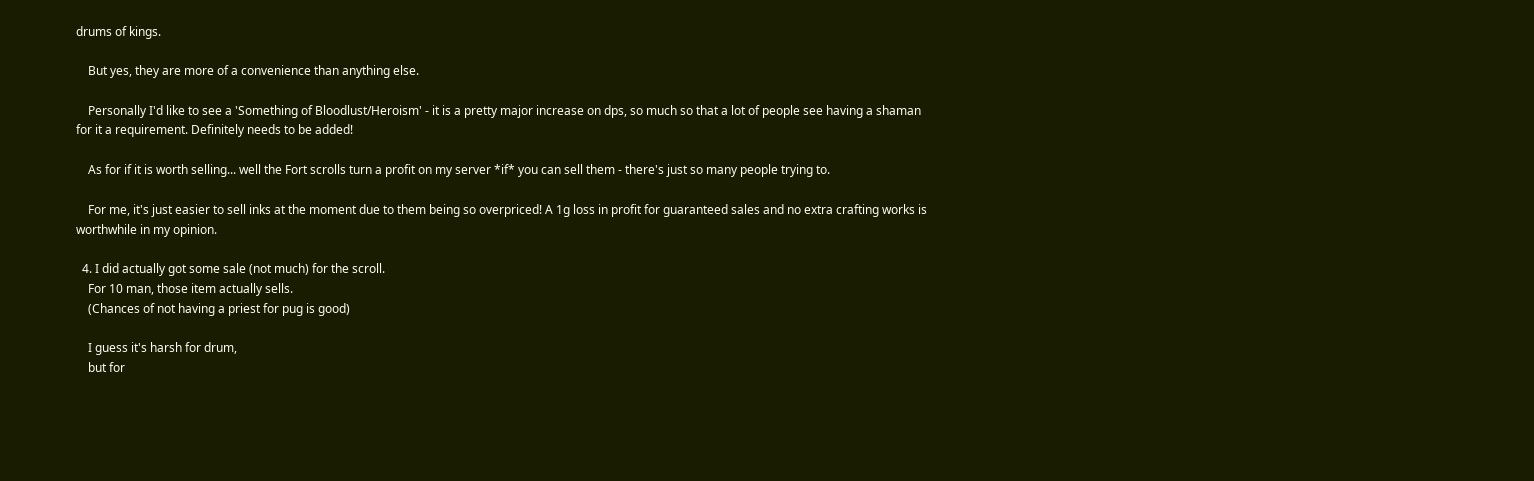drums of kings.

    But yes, they are more of a convenience than anything else.

    Personally I'd like to see a 'Something of Bloodlust/Heroism' - it is a pretty major increase on dps, so much so that a lot of people see having a shaman for it a requirement. Definitely needs to be added!

    As for if it is worth selling... well the Fort scrolls turn a profit on my server *if* you can sell them - there's just so many people trying to.

    For me, it's just easier to sell inks at the moment due to them being so overpriced! A 1g loss in profit for guaranteed sales and no extra crafting works is worthwhile in my opinion.

  4. I did actually got some sale (not much) for the scroll.
    For 10 man, those item actually sells.
    (Chances of not having a priest for pug is good)

    I guess it's harsh for drum,
    but for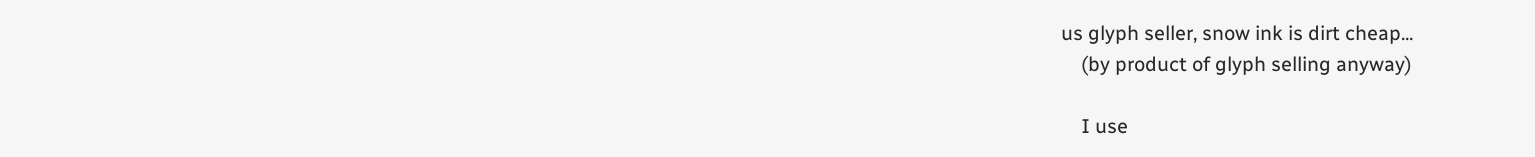us glyph seller, snow ink is dirt cheap...
    (by product of glyph selling anyway)

    I use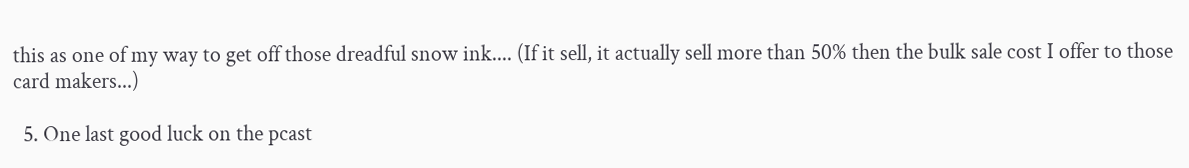this as one of my way to get off those dreadful snow ink.... (If it sell, it actually sell more than 50% then the bulk sale cost I offer to those card makers...)

  5. One last good luck on the pcast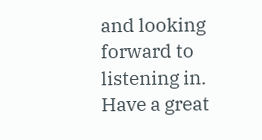and looking forward to listening in. Have a great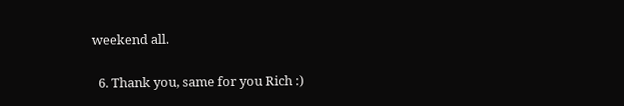weekend all.

  6. Thank you, same for you Rich :)